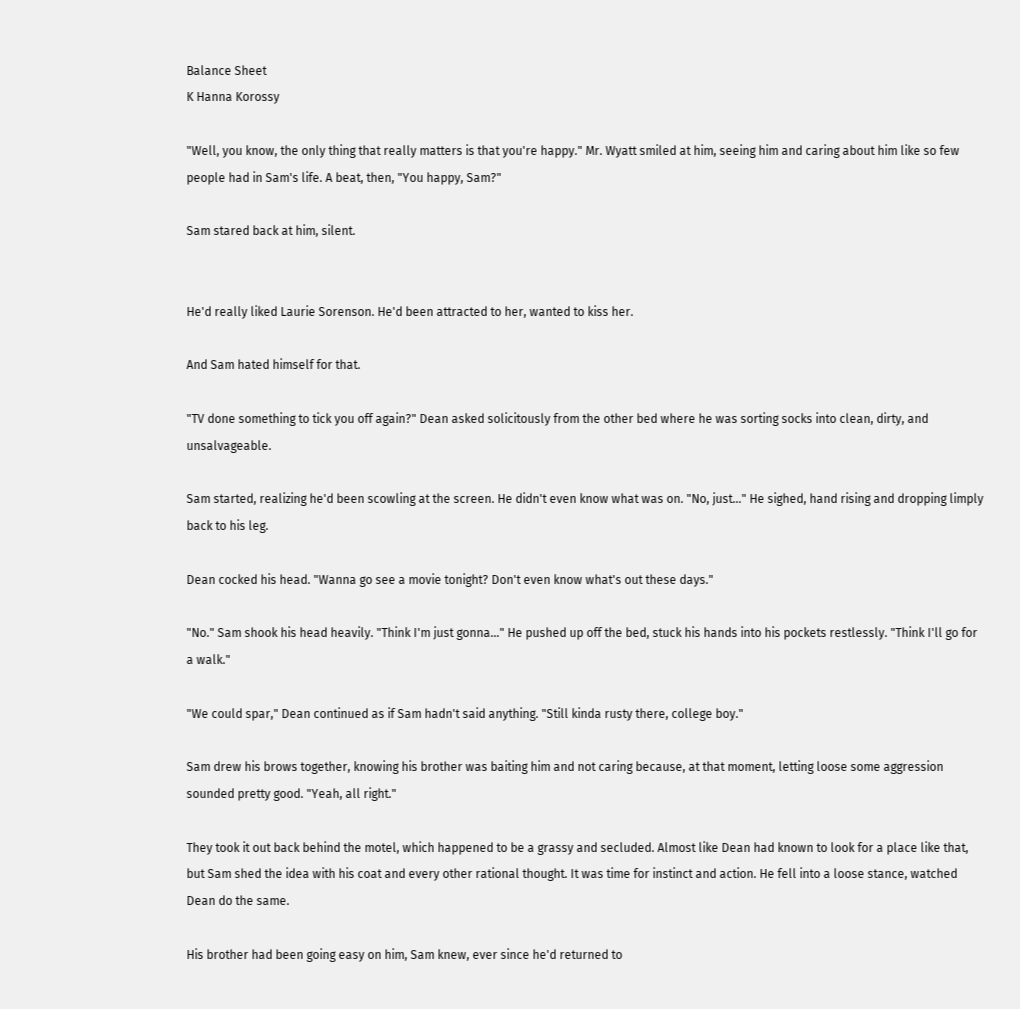Balance Sheet
K Hanna Korossy

"Well, you know, the only thing that really matters is that you're happy." Mr. Wyatt smiled at him, seeing him and caring about him like so few people had in Sam's life. A beat, then, "You happy, Sam?"

Sam stared back at him, silent.


He'd really liked Laurie Sorenson. He'd been attracted to her, wanted to kiss her.

And Sam hated himself for that.

"TV done something to tick you off again?" Dean asked solicitously from the other bed where he was sorting socks into clean, dirty, and unsalvageable.

Sam started, realizing he'd been scowling at the screen. He didn't even know what was on. "No, just…" He sighed, hand rising and dropping limply back to his leg.

Dean cocked his head. "Wanna go see a movie tonight? Don't even know what's out these days."

"No." Sam shook his head heavily. "Think I'm just gonna…" He pushed up off the bed, stuck his hands into his pockets restlessly. "Think I'll go for a walk."

"We could spar," Dean continued as if Sam hadn't said anything. "Still kinda rusty there, college boy."

Sam drew his brows together, knowing his brother was baiting him and not caring because, at that moment, letting loose some aggression sounded pretty good. "Yeah, all right."

They took it out back behind the motel, which happened to be a grassy and secluded. Almost like Dean had known to look for a place like that, but Sam shed the idea with his coat and every other rational thought. It was time for instinct and action. He fell into a loose stance, watched Dean do the same.

His brother had been going easy on him, Sam knew, ever since he'd returned to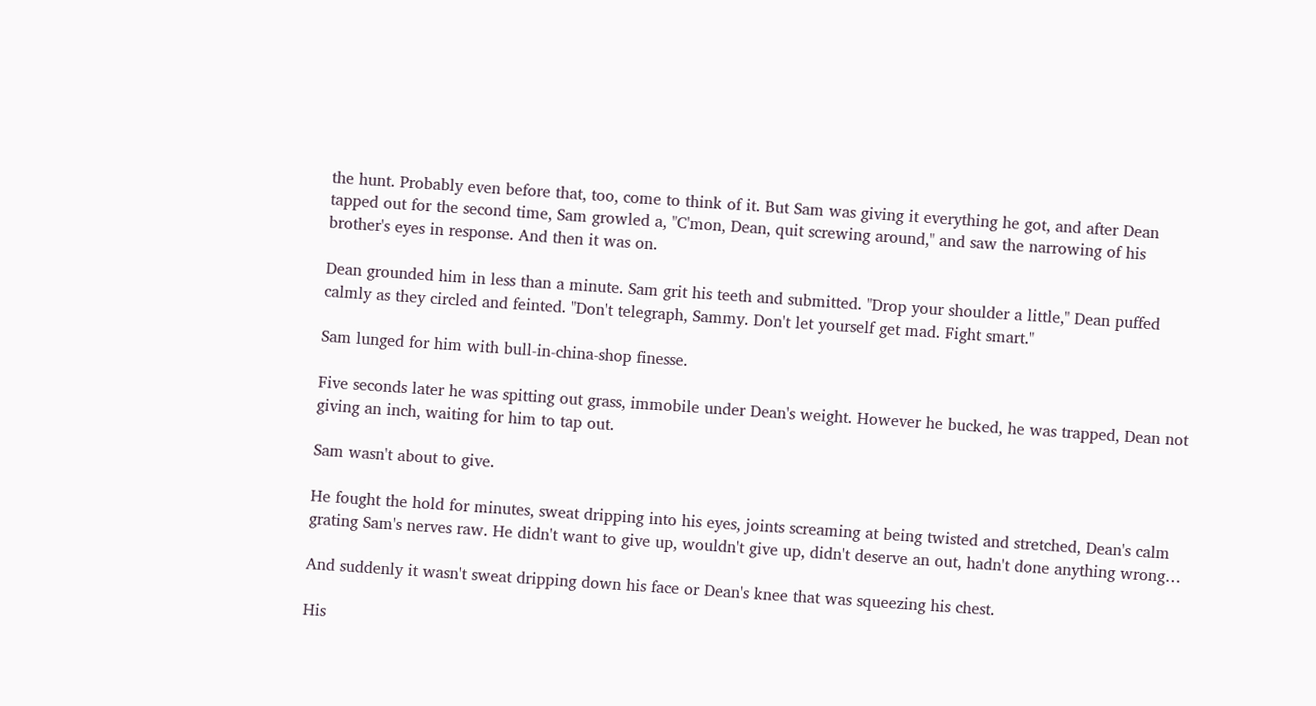the hunt. Probably even before that, too, come to think of it. But Sam was giving it everything he got, and after Dean tapped out for the second time, Sam growled a, "C'mon, Dean, quit screwing around," and saw the narrowing of his brother's eyes in response. And then it was on.

Dean grounded him in less than a minute. Sam grit his teeth and submitted. "Drop your shoulder a little," Dean puffed calmly as they circled and feinted. "Don't telegraph, Sammy. Don't let yourself get mad. Fight smart."

Sam lunged for him with bull-in-china-shop finesse.

Five seconds later he was spitting out grass, immobile under Dean's weight. However he bucked, he was trapped, Dean not giving an inch, waiting for him to tap out.

Sam wasn't about to give.

He fought the hold for minutes, sweat dripping into his eyes, joints screaming at being twisted and stretched, Dean's calm grating Sam's nerves raw. He didn't want to give up, wouldn't give up, didn't deserve an out, hadn't done anything wrong…

And suddenly it wasn't sweat dripping down his face or Dean's knee that was squeezing his chest.

His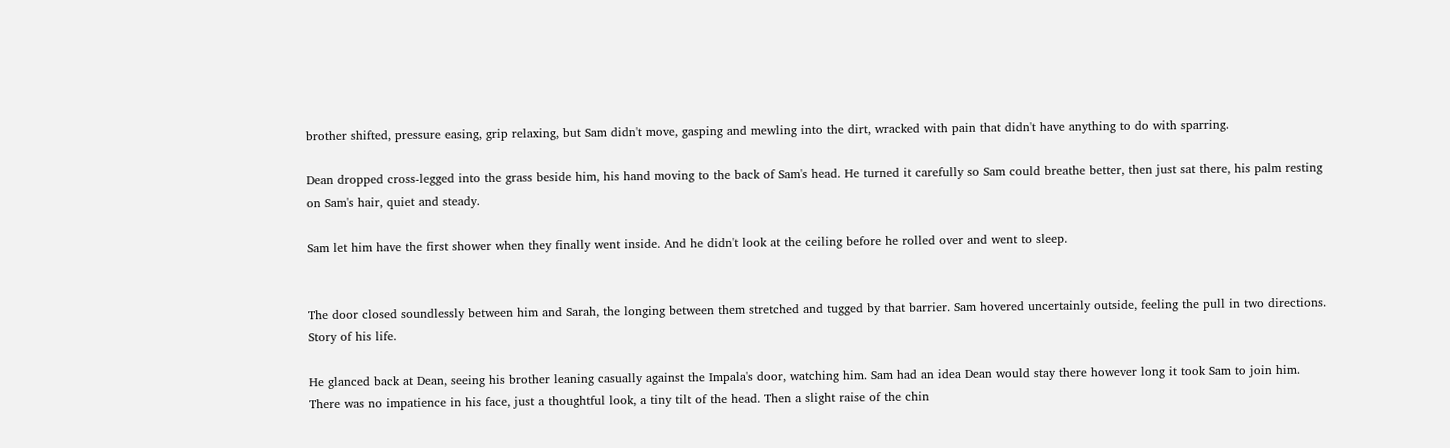brother shifted, pressure easing, grip relaxing, but Sam didn't move, gasping and mewling into the dirt, wracked with pain that didn't have anything to do with sparring.

Dean dropped cross-legged into the grass beside him, his hand moving to the back of Sam's head. He turned it carefully so Sam could breathe better, then just sat there, his palm resting on Sam's hair, quiet and steady.

Sam let him have the first shower when they finally went inside. And he didn't look at the ceiling before he rolled over and went to sleep.


The door closed soundlessly between him and Sarah, the longing between them stretched and tugged by that barrier. Sam hovered uncertainly outside, feeling the pull in two directions. Story of his life.

He glanced back at Dean, seeing his brother leaning casually against the Impala's door, watching him. Sam had an idea Dean would stay there however long it took Sam to join him. There was no impatience in his face, just a thoughtful look, a tiny tilt of the head. Then a slight raise of the chin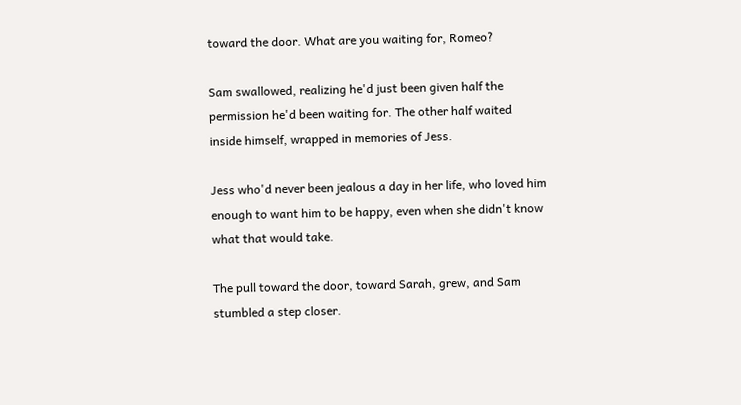toward the door. What are you waiting for, Romeo?

Sam swallowed, realizing he'd just been given half the permission he'd been waiting for. The other half waited inside himself, wrapped in memories of Jess.

Jess who'd never been jealous a day in her life, who loved him enough to want him to be happy, even when she didn't know what that would take.

The pull toward the door, toward Sarah, grew, and Sam stumbled a step closer.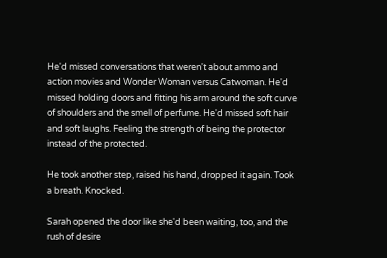He'd missed conversations that weren't about ammo and action movies and Wonder Woman versus Catwoman. He'd missed holding doors and fitting his arm around the soft curve of shoulders and the smell of perfume. He'd missed soft hair and soft laughs. Feeling the strength of being the protector instead of the protected.

He took another step, raised his hand, dropped it again. Took a breath. Knocked.

Sarah opened the door like she'd been waiting, too, and the rush of desire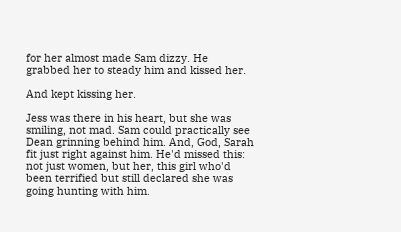for her almost made Sam dizzy. He grabbed her to steady him and kissed her.

And kept kissing her.

Jess was there in his heart, but she was smiling, not mad. Sam could practically see Dean grinning behind him. And, God, Sarah fit just right against him. He'd missed this: not just women, but her, this girl who'd been terrified but still declared she was going hunting with him.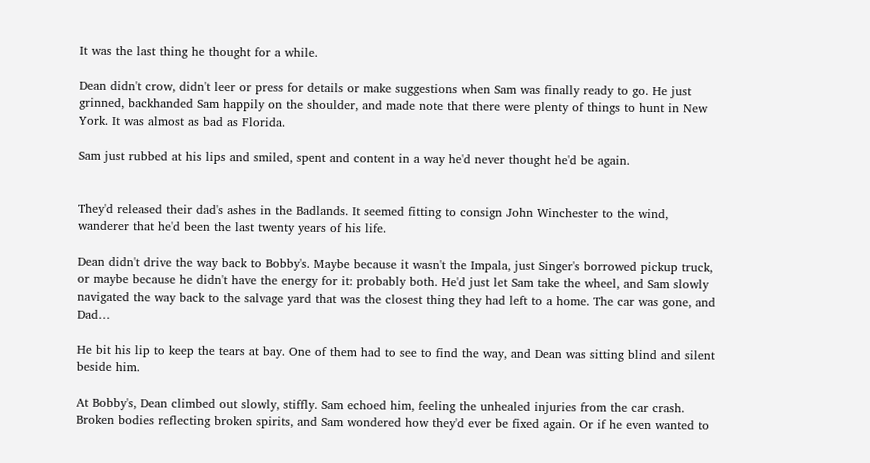It was the last thing he thought for a while.

Dean didn't crow, didn't leer or press for details or make suggestions when Sam was finally ready to go. He just grinned, backhanded Sam happily on the shoulder, and made note that there were plenty of things to hunt in New York. It was almost as bad as Florida.

Sam just rubbed at his lips and smiled, spent and content in a way he'd never thought he'd be again.


They'd released their dad's ashes in the Badlands. It seemed fitting to consign John Winchester to the wind, wanderer that he'd been the last twenty years of his life.

Dean didn't drive the way back to Bobby's. Maybe because it wasn't the Impala, just Singer's borrowed pickup truck, or maybe because he didn't have the energy for it: probably both. He'd just let Sam take the wheel, and Sam slowly navigated the way back to the salvage yard that was the closest thing they had left to a home. The car was gone, and Dad…

He bit his lip to keep the tears at bay. One of them had to see to find the way, and Dean was sitting blind and silent beside him.

At Bobby's, Dean climbed out slowly, stiffly. Sam echoed him, feeling the unhealed injuries from the car crash. Broken bodies reflecting broken spirits, and Sam wondered how they'd ever be fixed again. Or if he even wanted to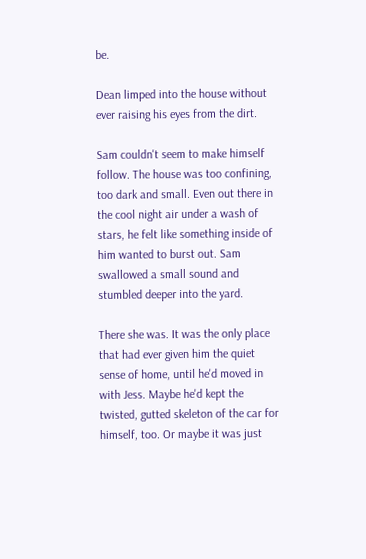be.

Dean limped into the house without ever raising his eyes from the dirt.

Sam couldn't seem to make himself follow. The house was too confining, too dark and small. Even out there in the cool night air under a wash of stars, he felt like something inside of him wanted to burst out. Sam swallowed a small sound and stumbled deeper into the yard.

There she was. It was the only place that had ever given him the quiet sense of home, until he'd moved in with Jess. Maybe he'd kept the twisted, gutted skeleton of the car for himself, too. Or maybe it was just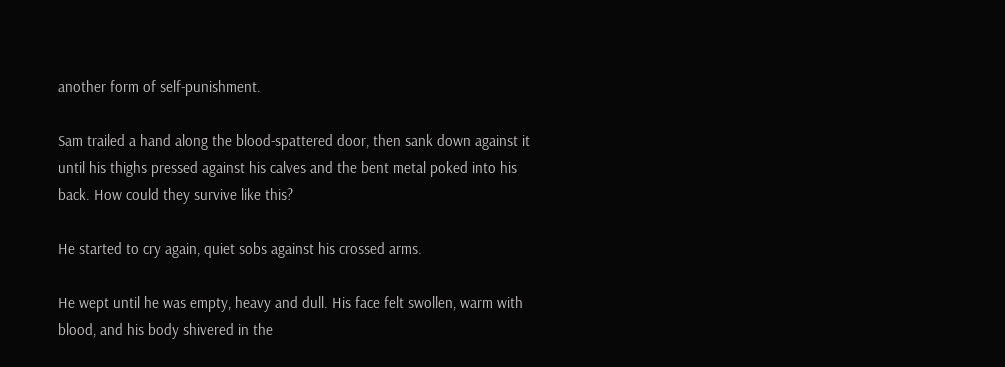another form of self-punishment.

Sam trailed a hand along the blood-spattered door, then sank down against it until his thighs pressed against his calves and the bent metal poked into his back. How could they survive like this?

He started to cry again, quiet sobs against his crossed arms.

He wept until he was empty, heavy and dull. His face felt swollen, warm with blood, and his body shivered in the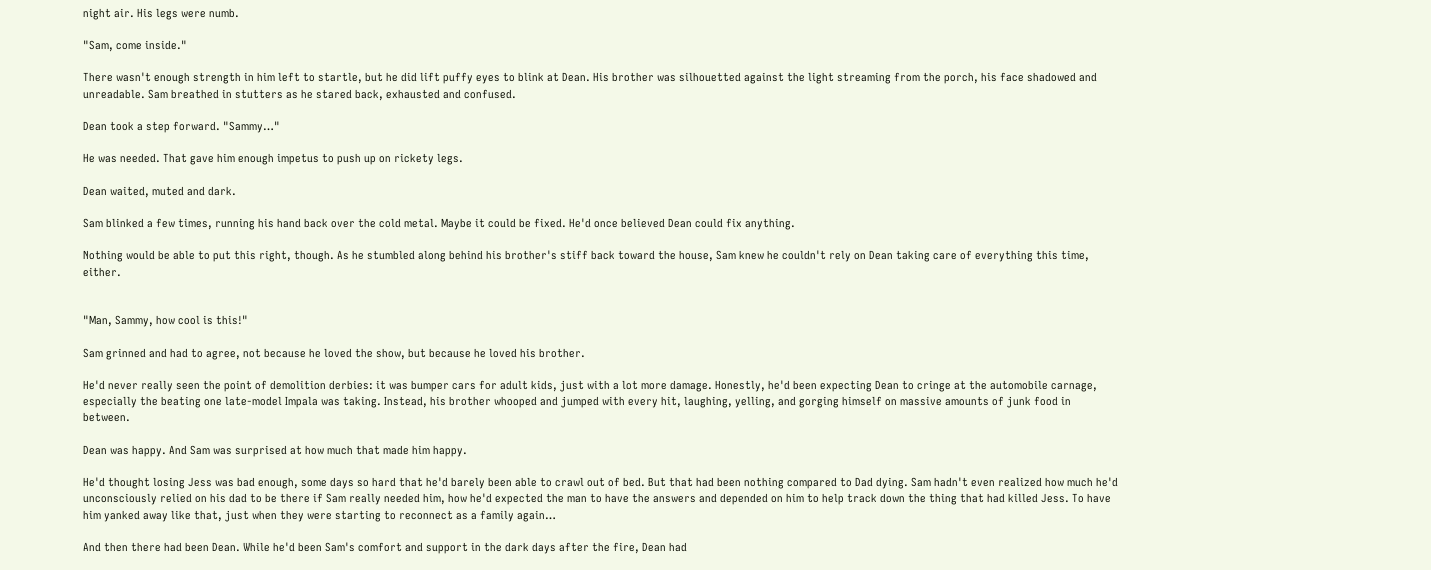night air. His legs were numb.

"Sam, come inside."

There wasn't enough strength in him left to startle, but he did lift puffy eyes to blink at Dean. His brother was silhouetted against the light streaming from the porch, his face shadowed and unreadable. Sam breathed in stutters as he stared back, exhausted and confused.

Dean took a step forward. "Sammy…"

He was needed. That gave him enough impetus to push up on rickety legs.

Dean waited, muted and dark.

Sam blinked a few times, running his hand back over the cold metal. Maybe it could be fixed. He'd once believed Dean could fix anything.

Nothing would be able to put this right, though. As he stumbled along behind his brother's stiff back toward the house, Sam knew he couldn't rely on Dean taking care of everything this time, either.


"Man, Sammy, how cool is this!"

Sam grinned and had to agree, not because he loved the show, but because he loved his brother.

He'd never really seen the point of demolition derbies: it was bumper cars for adult kids, just with a lot more damage. Honestly, he'd been expecting Dean to cringe at the automobile carnage, especially the beating one late-model Impala was taking. Instead, his brother whooped and jumped with every hit, laughing, yelling, and gorging himself on massive amounts of junk food in between.

Dean was happy. And Sam was surprised at how much that made him happy.

He'd thought losing Jess was bad enough, some days so hard that he'd barely been able to crawl out of bed. But that had been nothing compared to Dad dying. Sam hadn't even realized how much he'd unconsciously relied on his dad to be there if Sam really needed him, how he'd expected the man to have the answers and depended on him to help track down the thing that had killed Jess. To have him yanked away like that, just when they were starting to reconnect as a family again…

And then there had been Dean. While he'd been Sam's comfort and support in the dark days after the fire, Dean had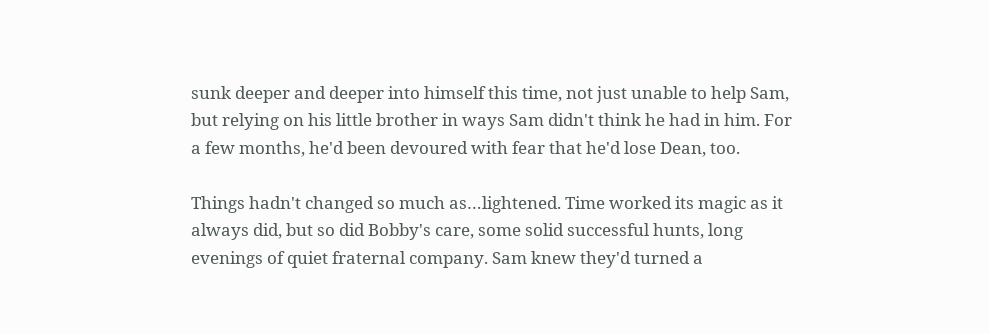sunk deeper and deeper into himself this time, not just unable to help Sam, but relying on his little brother in ways Sam didn't think he had in him. For a few months, he'd been devoured with fear that he'd lose Dean, too.

Things hadn't changed so much as…lightened. Time worked its magic as it always did, but so did Bobby's care, some solid successful hunts, long evenings of quiet fraternal company. Sam knew they'd turned a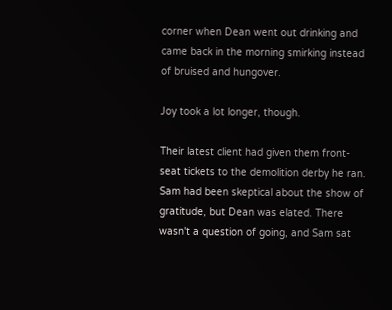corner when Dean went out drinking and came back in the morning smirking instead of bruised and hungover.

Joy took a lot longer, though.

Their latest client had given them front-seat tickets to the demolition derby he ran. Sam had been skeptical about the show of gratitude, but Dean was elated. There wasn't a question of going, and Sam sat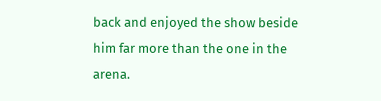back and enjoyed the show beside him far more than the one in the arena.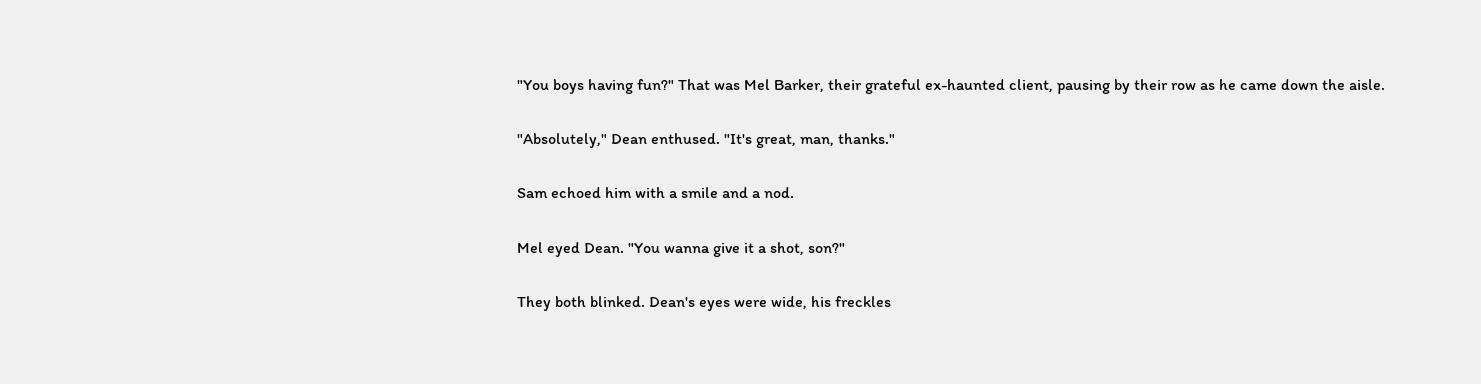"You boys having fun?" That was Mel Barker, their grateful ex-haunted client, pausing by their row as he came down the aisle.

"Absolutely," Dean enthused. "It's great, man, thanks."

Sam echoed him with a smile and a nod.

Mel eyed Dean. "You wanna give it a shot, son?"

They both blinked. Dean's eyes were wide, his freckles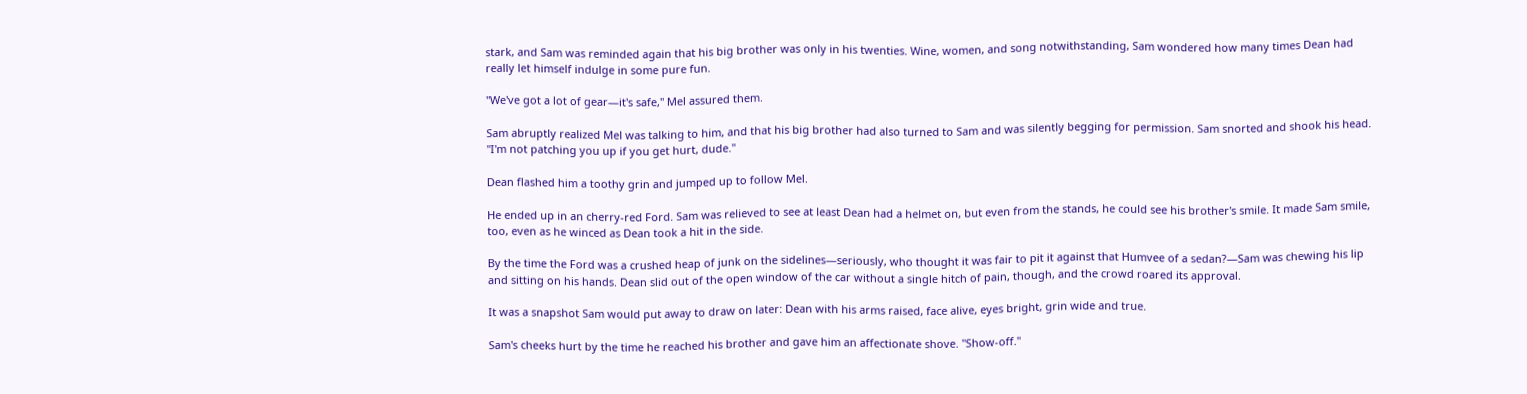stark, and Sam was reminded again that his big brother was only in his twenties. Wine, women, and song notwithstanding, Sam wondered how many times Dean had really let himself indulge in some pure fun.

"We've got a lot of gear—it's safe," Mel assured them.

Sam abruptly realized Mel was talking to him, and that his big brother had also turned to Sam and was silently begging for permission. Sam snorted and shook his head. "I'm not patching you up if you get hurt, dude."

Dean flashed him a toothy grin and jumped up to follow Mel.

He ended up in an cherry-red Ford. Sam was relieved to see at least Dean had a helmet on, but even from the stands, he could see his brother's smile. It made Sam smile, too, even as he winced as Dean took a hit in the side.

By the time the Ford was a crushed heap of junk on the sidelines—seriously, who thought it was fair to pit it against that Humvee of a sedan?—Sam was chewing his lip and sitting on his hands. Dean slid out of the open window of the car without a single hitch of pain, though, and the crowd roared its approval.

It was a snapshot Sam would put away to draw on later: Dean with his arms raised, face alive, eyes bright, grin wide and true.

Sam's cheeks hurt by the time he reached his brother and gave him an affectionate shove. "Show-off."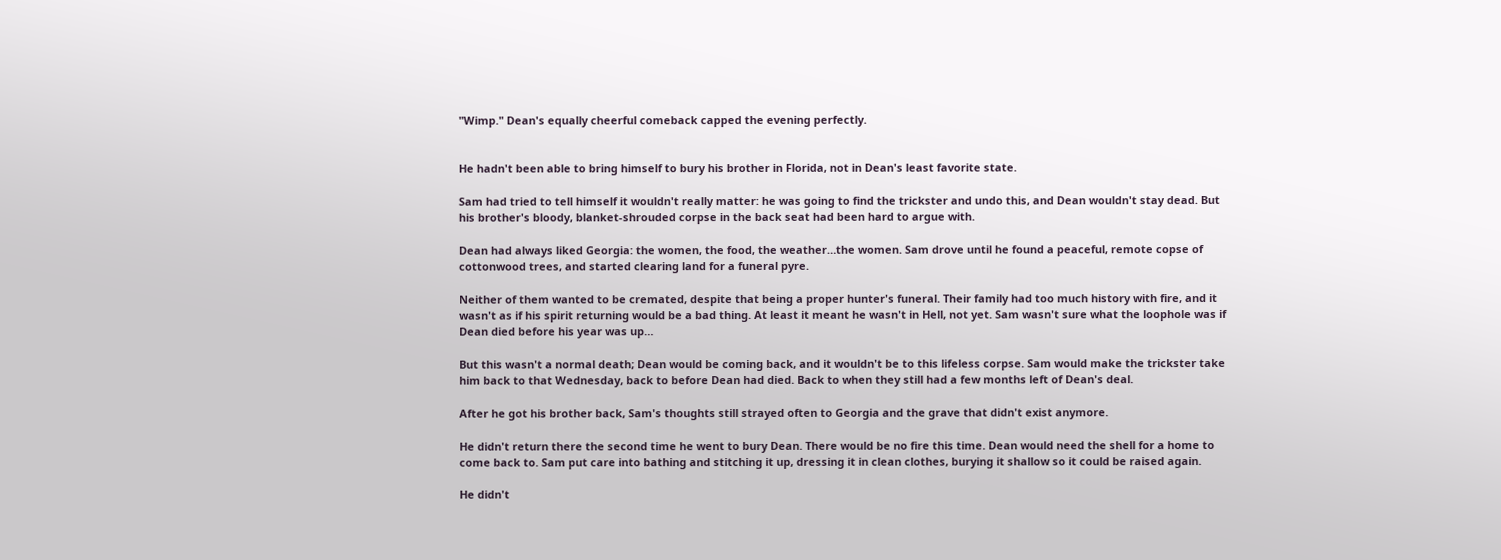"Wimp." Dean's equally cheerful comeback capped the evening perfectly.


He hadn't been able to bring himself to bury his brother in Florida, not in Dean's least favorite state.

Sam had tried to tell himself it wouldn't really matter: he was going to find the trickster and undo this, and Dean wouldn't stay dead. But his brother's bloody, blanket-shrouded corpse in the back seat had been hard to argue with.

Dean had always liked Georgia: the women, the food, the weather…the women. Sam drove until he found a peaceful, remote copse of cottonwood trees, and started clearing land for a funeral pyre.

Neither of them wanted to be cremated, despite that being a proper hunter's funeral. Their family had too much history with fire, and it wasn't as if his spirit returning would be a bad thing. At least it meant he wasn't in Hell, not yet. Sam wasn't sure what the loophole was if Dean died before his year was up…

But this wasn't a normal death; Dean would be coming back, and it wouldn't be to this lifeless corpse. Sam would make the trickster take him back to that Wednesday, back to before Dean had died. Back to when they still had a few months left of Dean's deal.

After he got his brother back, Sam's thoughts still strayed often to Georgia and the grave that didn't exist anymore.

He didn't return there the second time he went to bury Dean. There would be no fire this time. Dean would need the shell for a home to come back to. Sam put care into bathing and stitching it up, dressing it in clean clothes, burying it shallow so it could be raised again.

He didn't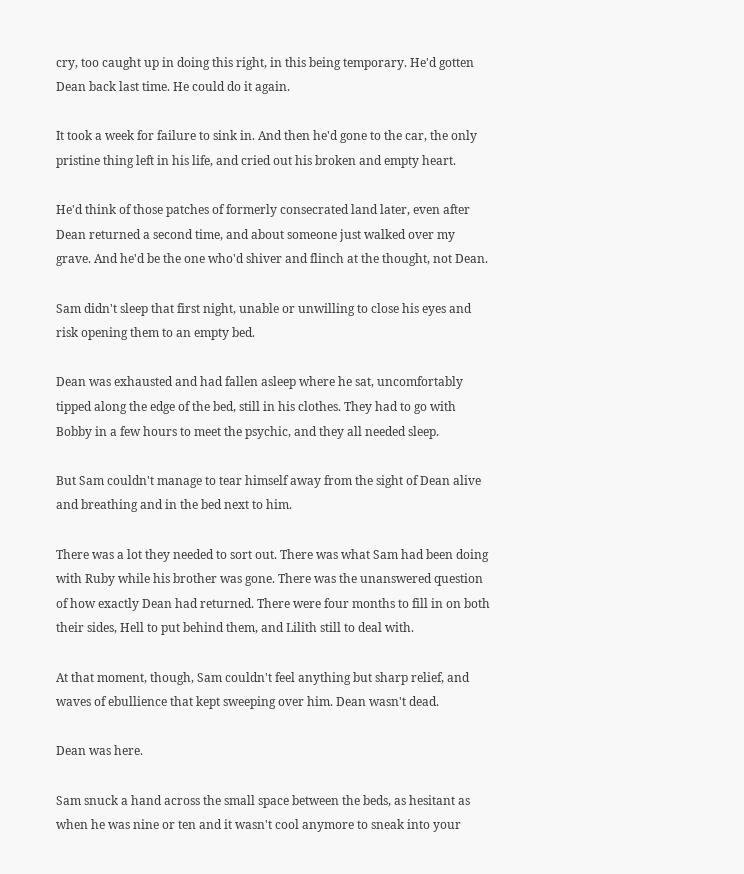cry, too caught up in doing this right, in this being temporary. He'd gotten Dean back last time. He could do it again.

It took a week for failure to sink in. And then he'd gone to the car, the only pristine thing left in his life, and cried out his broken and empty heart.

He'd think of those patches of formerly consecrated land later, even after Dean returned a second time, and about someone just walked over my grave. And he'd be the one who'd shiver and flinch at the thought, not Dean.

Sam didn't sleep that first night, unable or unwilling to close his eyes and risk opening them to an empty bed.

Dean was exhausted and had fallen asleep where he sat, uncomfortably tipped along the edge of the bed, still in his clothes. They had to go with Bobby in a few hours to meet the psychic, and they all needed sleep.

But Sam couldn't manage to tear himself away from the sight of Dean alive and breathing and in the bed next to him.

There was a lot they needed to sort out. There was what Sam had been doing with Ruby while his brother was gone. There was the unanswered question of how exactly Dean had returned. There were four months to fill in on both their sides, Hell to put behind them, and Lilith still to deal with.

At that moment, though, Sam couldn't feel anything but sharp relief, and waves of ebullience that kept sweeping over him. Dean wasn't dead.

Dean was here.

Sam snuck a hand across the small space between the beds, as hesitant as when he was nine or ten and it wasn't cool anymore to sneak into your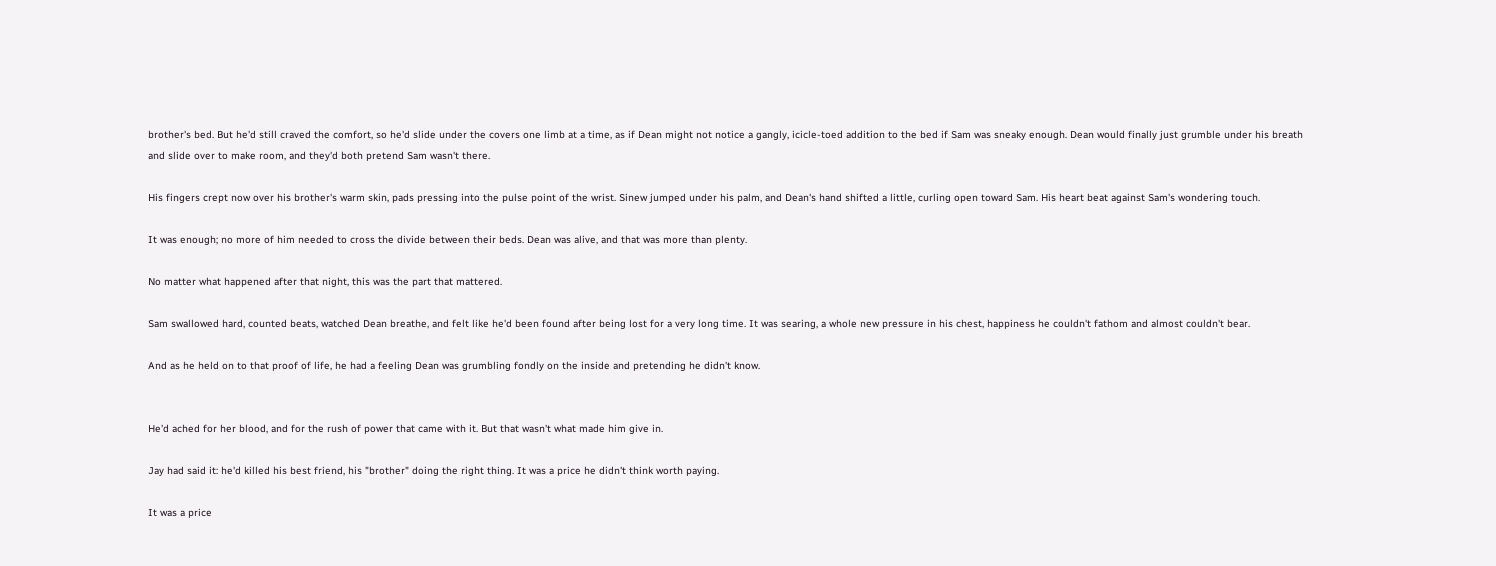brother's bed. But he'd still craved the comfort, so he'd slide under the covers one limb at a time, as if Dean might not notice a gangly, icicle-toed addition to the bed if Sam was sneaky enough. Dean would finally just grumble under his breath and slide over to make room, and they'd both pretend Sam wasn't there.

His fingers crept now over his brother's warm skin, pads pressing into the pulse point of the wrist. Sinew jumped under his palm, and Dean's hand shifted a little, curling open toward Sam. His heart beat against Sam's wondering touch.

It was enough; no more of him needed to cross the divide between their beds. Dean was alive, and that was more than plenty.

No matter what happened after that night, this was the part that mattered.

Sam swallowed hard, counted beats, watched Dean breathe, and felt like he'd been found after being lost for a very long time. It was searing, a whole new pressure in his chest, happiness he couldn't fathom and almost couldn't bear.

And as he held on to that proof of life, he had a feeling Dean was grumbling fondly on the inside and pretending he didn't know.


He'd ached for her blood, and for the rush of power that came with it. But that wasn't what made him give in.

Jay had said it: he'd killed his best friend, his "brother" doing the right thing. It was a price he didn't think worth paying.

It was a price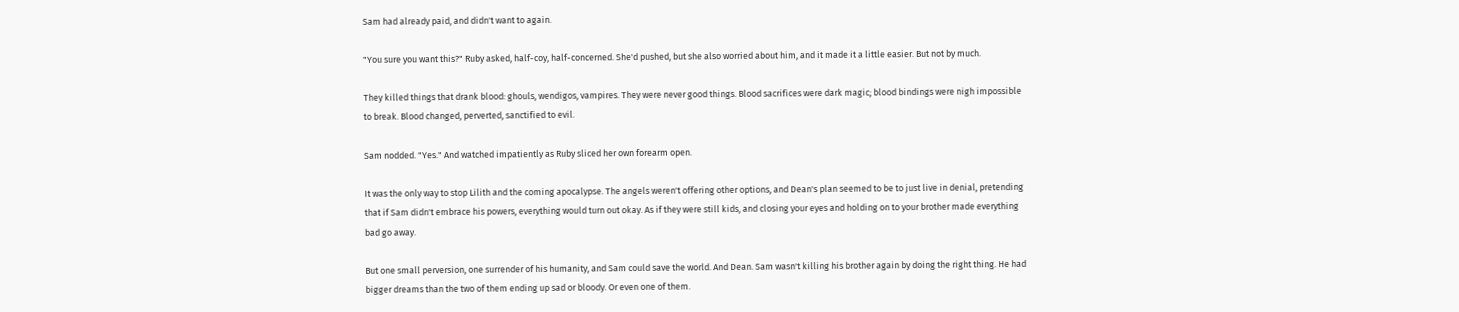Sam had already paid, and didn't want to again.

"You sure you want this?" Ruby asked, half-coy, half-concerned. She'd pushed, but she also worried about him, and it made it a little easier. But not by much.

They killed things that drank blood: ghouls, wendigos, vampires. They were never good things. Blood sacrifices were dark magic; blood bindings were nigh impossible to break. Blood changed, perverted, sanctified to evil.

Sam nodded. "Yes." And watched impatiently as Ruby sliced her own forearm open.

It was the only way to stop Lilith and the coming apocalypse. The angels weren't offering other options, and Dean's plan seemed to be to just live in denial, pretending that if Sam didn't embrace his powers, everything would turn out okay. As if they were still kids, and closing your eyes and holding on to your brother made everything bad go away.

But one small perversion, one surrender of his humanity, and Sam could save the world. And Dean. Sam wasn't killing his brother again by doing the right thing. He had bigger dreams than the two of them ending up sad or bloody. Or even one of them.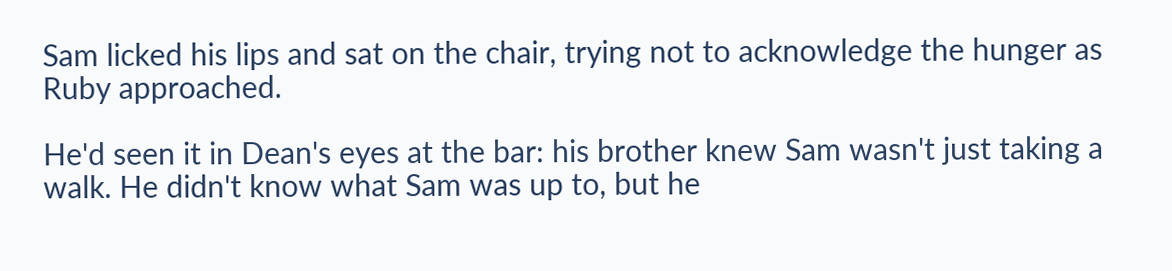Sam licked his lips and sat on the chair, trying not to acknowledge the hunger as Ruby approached.

He'd seen it in Dean's eyes at the bar: his brother knew Sam wasn't just taking a walk. He didn't know what Sam was up to, but he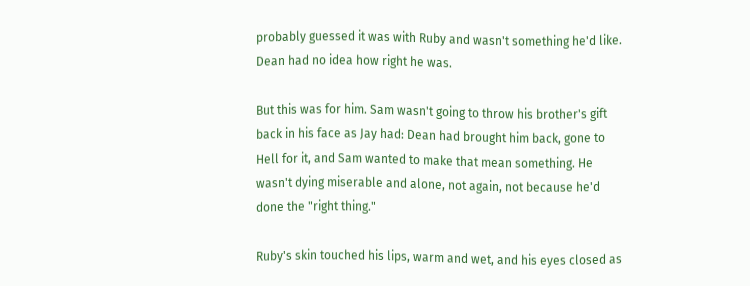probably guessed it was with Ruby and wasn't something he'd like. Dean had no idea how right he was.

But this was for him. Sam wasn't going to throw his brother's gift back in his face as Jay had: Dean had brought him back, gone to Hell for it, and Sam wanted to make that mean something. He wasn't dying miserable and alone, not again, not because he'd done the "right thing."

Ruby's skin touched his lips, warm and wet, and his eyes closed as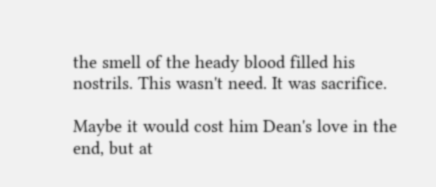the smell of the heady blood filled his nostrils. This wasn't need. It was sacrifice.

Maybe it would cost him Dean's love in the end, but at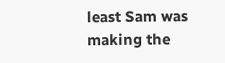least Sam was making the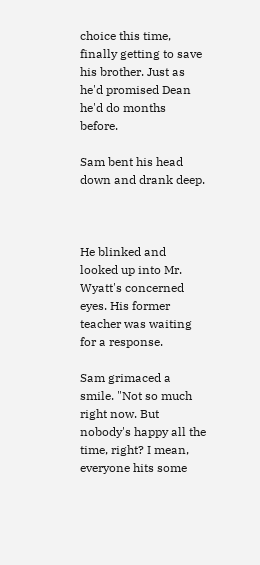choice this time, finally getting to save his brother. Just as he'd promised Dean he'd do months before.

Sam bent his head down and drank deep.



He blinked and looked up into Mr. Wyatt's concerned eyes. His former teacher was waiting for a response.

Sam grimaced a smile. "Not so much right now. But nobody's happy all the time, right? I mean, everyone hits some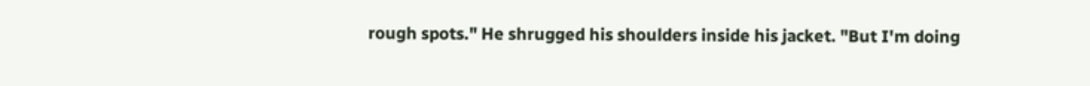rough spots." He shrugged his shoulders inside his jacket. "But I'm doing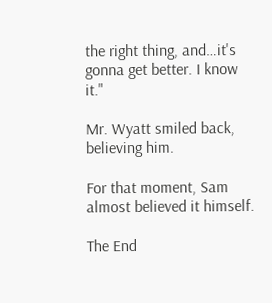the right thing, and…it's gonna get better. I know it."

Mr. Wyatt smiled back, believing him.

For that moment, Sam almost believed it himself.

The End